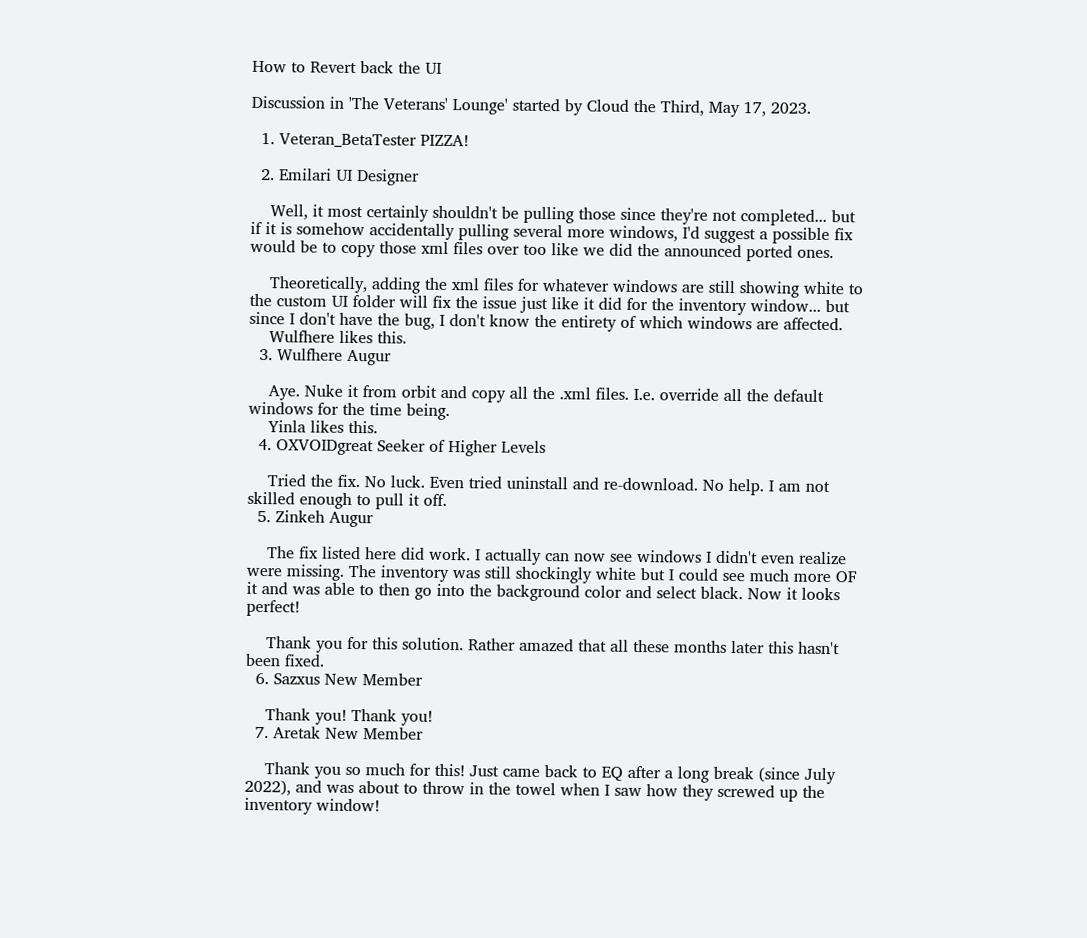How to Revert back the UI

Discussion in 'The Veterans' Lounge' started by Cloud the Third, May 17, 2023.

  1. Veteran_BetaTester PIZZA!

  2. Emilari UI Designer

    Well, it most certainly shouldn't be pulling those since they're not completed... but if it is somehow accidentally pulling several more windows, I'd suggest a possible fix would be to copy those xml files over too like we did the announced ported ones.

    Theoretically, adding the xml files for whatever windows are still showing white to the custom UI folder will fix the issue just like it did for the inventory window... but since I don't have the bug, I don't know the entirety of which windows are affected.
    Wulfhere likes this.
  3. Wulfhere Augur

    Aye. Nuke it from orbit and copy all the .xml files. I.e. override all the default windows for the time being.
    Yinla likes this.
  4. OXVOIDgreat Seeker of Higher Levels

    Tried the fix. No luck. Even tried uninstall and re-download. No help. I am not skilled enough to pull it off.
  5. Zinkeh Augur

    The fix listed here did work. I actually can now see windows I didn't even realize were missing. The inventory was still shockingly white but I could see much more OF it and was able to then go into the background color and select black. Now it looks perfect!

    Thank you for this solution. Rather amazed that all these months later this hasn't been fixed.
  6. Sazxus New Member

    Thank you! Thank you!
  7. Aretak New Member

    Thank you so much for this! Just came back to EQ after a long break (since July 2022), and was about to throw in the towel when I saw how they screwed up the inventory window!